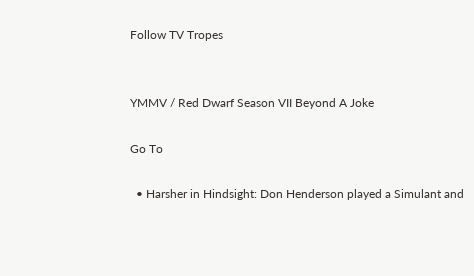Follow TV Tropes


YMMV / Red Dwarf Season VII Beyond A Joke

Go To

  • Harsher in Hindsight: Don Henderson played a Simulant and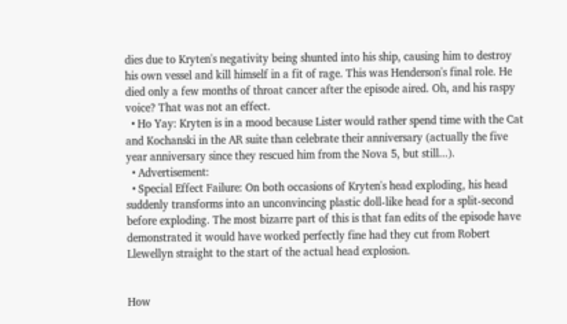dies due to Kryten's negativity being shunted into his ship, causing him to destroy his own vessel and kill himself in a fit of rage. This was Henderson's final role. He died only a few months of throat cancer after the episode aired. Oh, and his raspy voice? That was not an effect.
  • Ho Yay: Kryten is in a mood because Lister would rather spend time with the Cat and Kochanski in the AR suite than celebrate their anniversary (actually the five year anniversary since they rescued him from the Nova 5, but still...).
  • Advertisement:
  • Special Effect Failure: On both occasions of Kryten's head exploding, his head suddenly transforms into an unconvincing plastic doll-like head for a split-second before exploding. The most bizarre part of this is that fan edits of the episode have demonstrated it would have worked perfectly fine had they cut from Robert Llewellyn straight to the start of the actual head explosion.


How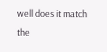well does it match the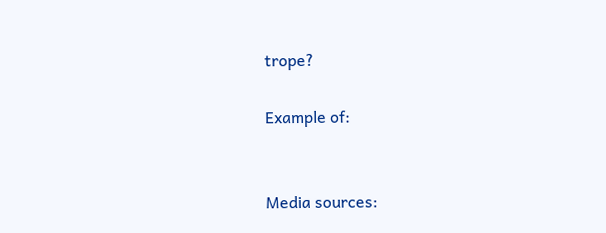trope?

Example of:


Media sources: